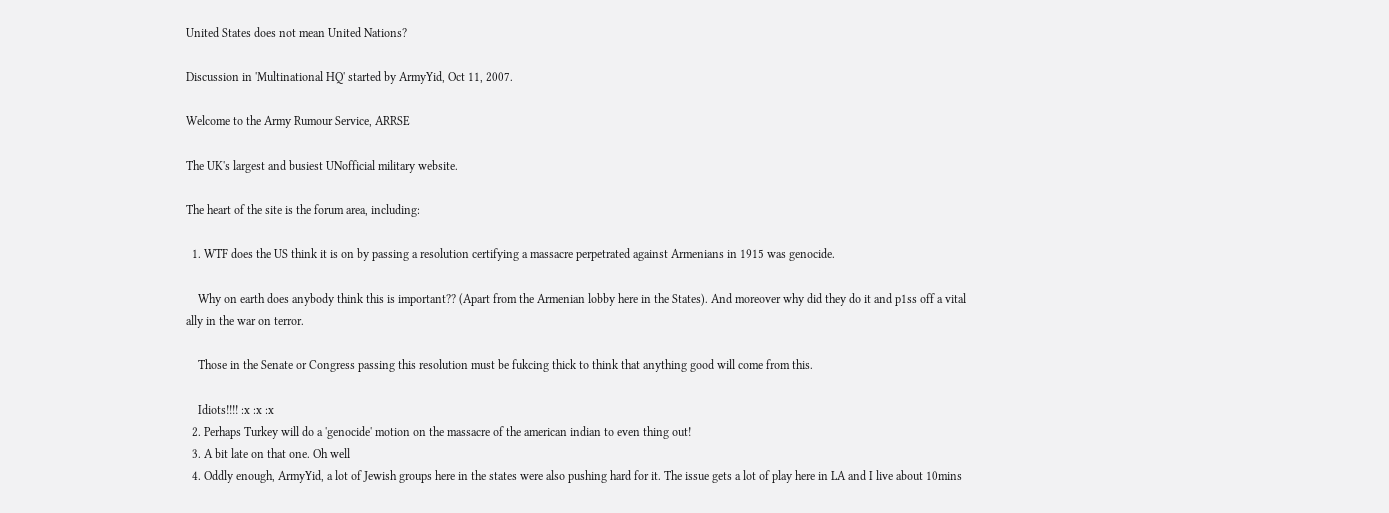United States does not mean United Nations?

Discussion in 'Multinational HQ' started by ArmyYid, Oct 11, 2007.

Welcome to the Army Rumour Service, ARRSE

The UK's largest and busiest UNofficial military website.

The heart of the site is the forum area, including:

  1. WTF does the US think it is on by passing a resolution certifying a massacre perpetrated against Armenians in 1915 was genocide.

    Why on earth does anybody think this is important?? (Apart from the Armenian lobby here in the States). And moreover why did they do it and p1ss off a vital ally in the war on terror.

    Those in the Senate or Congress passing this resolution must be fukcing thick to think that anything good will come from this.

    Idiots!!!! :x :x :x
  2. Perhaps Turkey will do a 'genocide' motion on the massacre of the american indian to even thing out!
  3. A bit late on that one. Oh well
  4. Oddly enough, ArmyYid, a lot of Jewish groups here in the states were also pushing hard for it. The issue gets a lot of play here in LA and I live about 10mins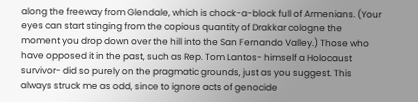along the freeway from Glendale, which is chock-a-block full of Armenians. (Your eyes can start stinging from the copious quantity of Drakkar cologne the moment you drop down over the hill into the San Fernando Valley.) Those who have opposed it in the past, such as Rep. Tom Lantos- himself a Holocaust survivor- did so purely on the pragmatic grounds, just as you suggest. This always struck me as odd, since to ignore acts of genocide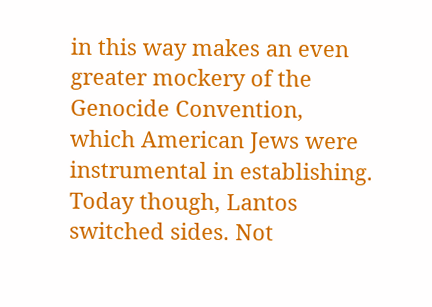in this way makes an even greater mockery of the Genocide Convention, which American Jews were instrumental in establishing. Today though, Lantos switched sides. Not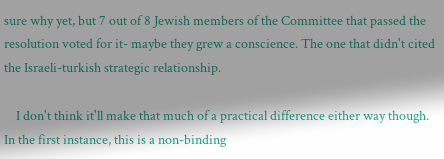sure why yet, but 7 out of 8 Jewish members of the Committee that passed the resolution voted for it- maybe they grew a conscience. The one that didn't cited the Israeli-turkish strategic relationship.

    I don't think it'll make that much of a practical difference either way though. In the first instance, this is a non-binding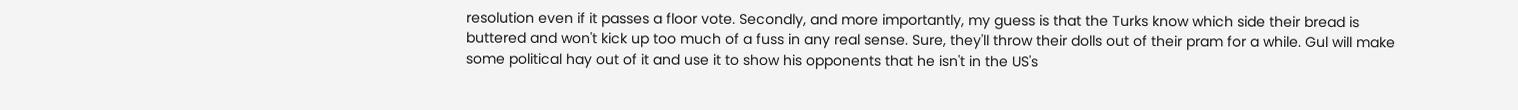resolution even if it passes a floor vote. Secondly, and more importantly, my guess is that the Turks know which side their bread is buttered and won't kick up too much of a fuss in any real sense. Sure, they'll throw their dolls out of their pram for a while. Gul will make some political hay out of it and use it to show his opponents that he isn't in the US's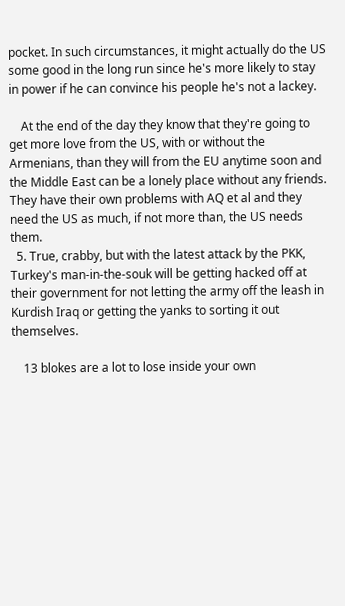pocket. In such circumstances, it might actually do the US some good in the long run since he's more likely to stay in power if he can convince his people he's not a lackey.

    At the end of the day they know that they're going to get more love from the US, with or without the Armenians, than they will from the EU anytime soon and the Middle East can be a lonely place without any friends. They have their own problems with AQ et al and they need the US as much, if not more than, the US needs them.
  5. True, crabby, but with the latest attack by the PKK, Turkey's man-in-the-souk will be getting hacked off at their government for not letting the army off the leash in Kurdish Iraq or getting the yanks to sorting it out themselves.

    13 blokes are a lot to lose inside your own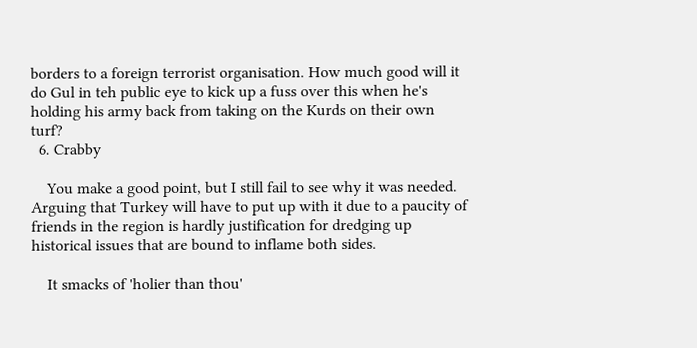borders to a foreign terrorist organisation. How much good will it do Gul in teh public eye to kick up a fuss over this when he's holding his army back from taking on the Kurds on their own turf?
  6. Crabby

    You make a good point, but I still fail to see why it was needed. Arguing that Turkey will have to put up with it due to a paucity of friends in the region is hardly justification for dredging up historical issues that are bound to inflame both sides.

    It smacks of 'holier than thou'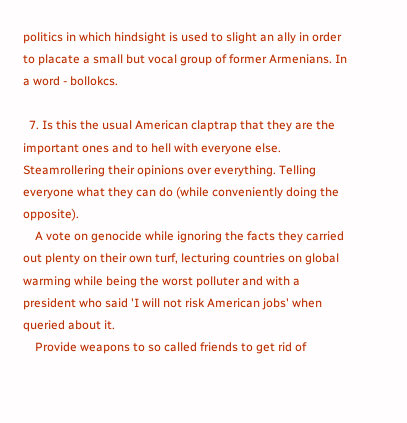politics in which hindsight is used to slight an ally in order to placate a small but vocal group of former Armenians. In a word - bollokcs.

  7. Is this the usual American claptrap that they are the important ones and to hell with everyone else. Steamrollering their opinions over everything. Telling everyone what they can do (while conveniently doing the opposite).
    A vote on genocide while ignoring the facts they carried out plenty on their own turf, lecturing countries on global warming while being the worst polluter and with a president who said 'I will not risk American jobs' when queried about it.
    Provide weapons to so called friends to get rid of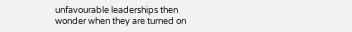unfavourable leaderships then wonder when they are turned on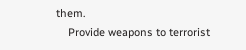them.
    Provide weapons to terrorist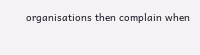organisations then complain when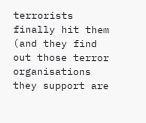terrorists finally hit them (and they find out those terror organisations they support are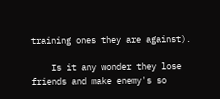training ones they are against).

    Is it any wonder they lose friends and make enemy's so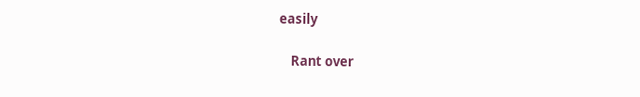easily

    Rant over